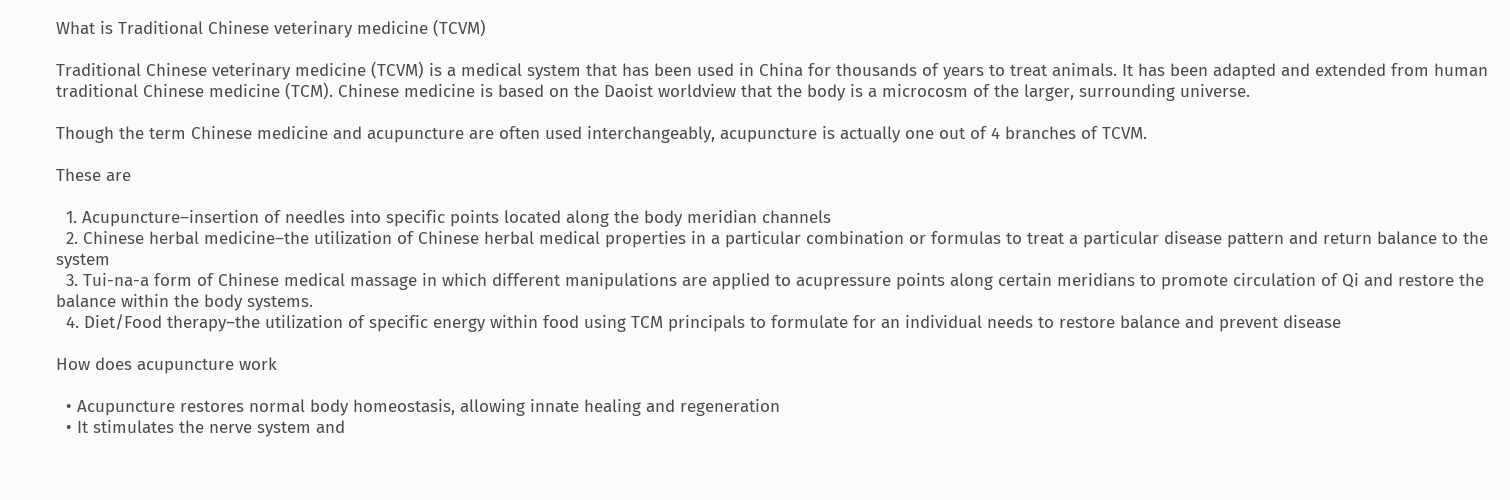What is Traditional Chinese veterinary medicine (TCVM)

Traditional Chinese veterinary medicine (TCVM) is a medical system that has been used in China for thousands of years to treat animals. It has been adapted and extended from human traditional Chinese medicine (TCM). Chinese medicine is based on the Daoist worldview that the body is a microcosm of the larger, surrounding universe.

Though the term Chinese medicine and acupuncture are often used interchangeably, acupuncture is actually one out of 4 branches of TCVM.

These are

  1. Acupuncture–insertion of needles into specific points located along the body meridian channels
  2. Chinese herbal medicine–the utilization of Chinese herbal medical properties in a particular combination or formulas to treat a particular disease pattern and return balance to the system
  3. Tui-na-a form of Chinese medical massage in which different manipulations are applied to acupressure points along certain meridians to promote circulation of Qi and restore the balance within the body systems.
  4. Diet/Food therapy–the utilization of specific energy within food using TCM principals to formulate for an individual needs to restore balance and prevent disease

How does acupuncture work

  • Acupuncture restores normal body homeostasis, allowing innate healing and regeneration
  • It stimulates the nerve system and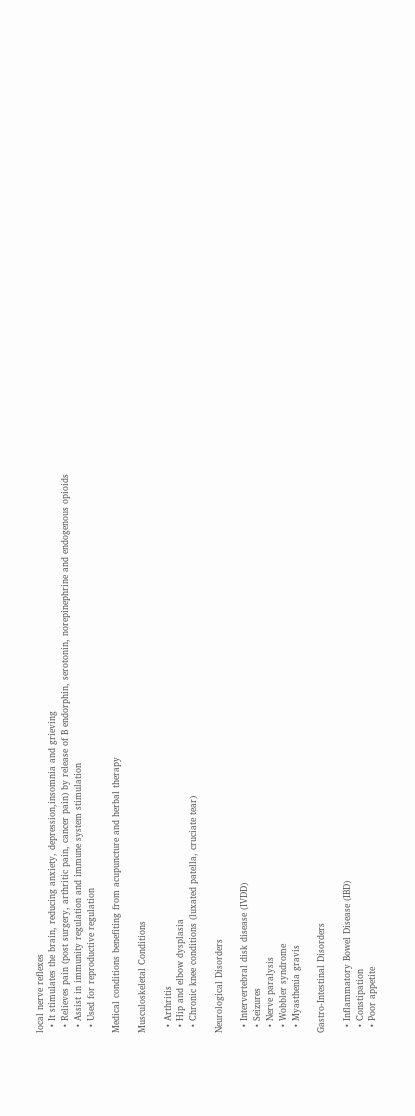local nerve reflexes
  • It stimulates the brain, reducing anxiety, depression,insomnia and grieving
  • Relieves pain (post surgery, arthritic pain, cancer pain) by release of B endorphin, serotonin, norepinephrine and endogenous opioids
  • Assist in immunity regulation and immune system stimulation
  • Used for reproductive regulation

Medical conditions benefiting from acupuncture and herbal therapy

Musculoskeletal Conditions

  • Arthritis
  • Hip and elbow dysplasia
  • Chronic knee conditions (luxated patella, cruciate tear)

Neurological Disorders

  • Intervertebral disk disease (IVDD)
  • Seizures
  • Nerve paralysis
  • Wobbler syndrome
  • Myasthenia gravis

Gastro-Intestinal Disorders

  • Inflammatory Bowel Disease (IBD)
  • Constipation
  • Poor appetite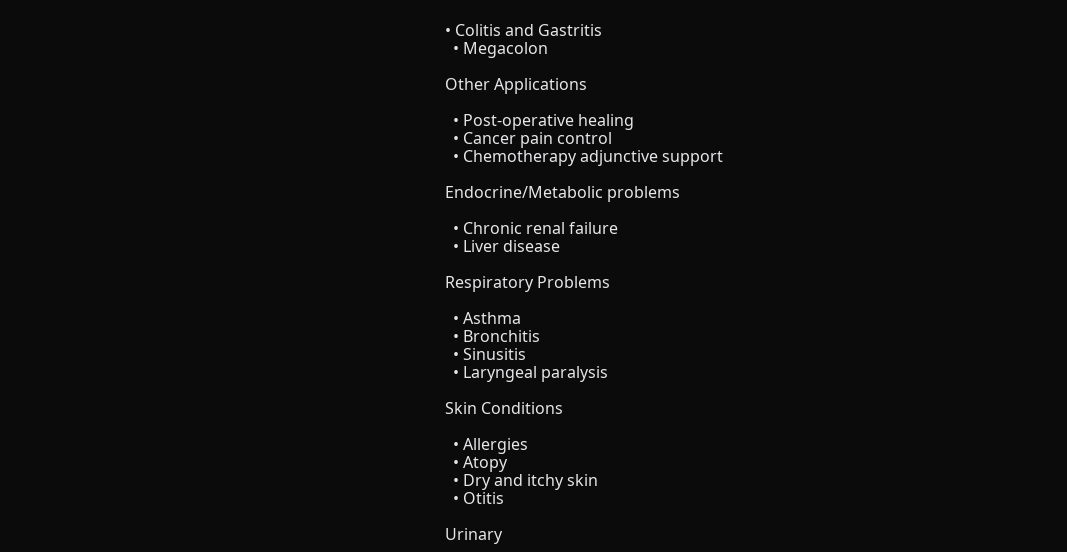• Colitis and Gastritis
  • Megacolon

Other Applications

  • Post-operative healing
  • Cancer pain control
  • Chemotherapy adjunctive support

Endocrine/Metabolic problems

  • Chronic renal failure
  • Liver disease

Respiratory Problems

  • Asthma
  • Bronchitis
  • Sinusitis
  • Laryngeal paralysis

Skin Conditions

  • Allergies
  • Atopy
  • Dry and itchy skin
  • Otitis

Urinary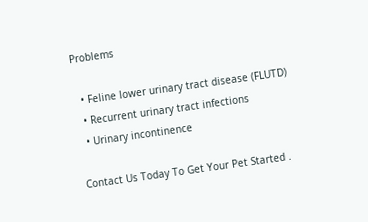Problems

  • Feline lower urinary tract disease (FLUTD)
  • Recurrent urinary tract infections
  • Urinary incontinence

Contact Us Today To Get Your Pet Started .